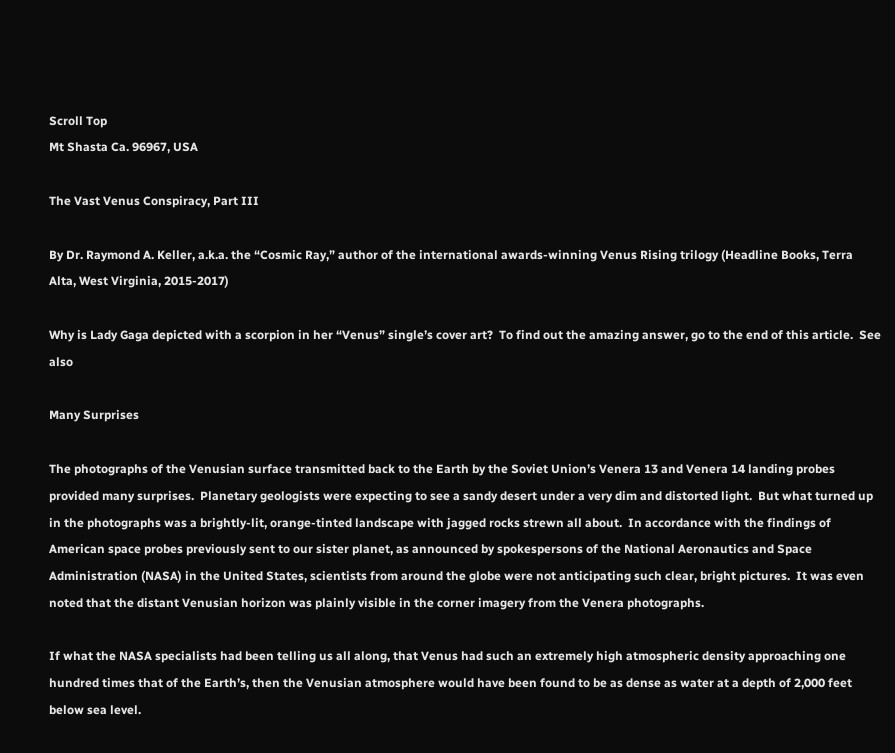Scroll Top
Mt Shasta Ca. 96967, USA

The Vast Venus Conspiracy, Part III

By Dr. Raymond A. Keller, a.k.a. the “Cosmic Ray,” author of the international awards-winning Venus Rising trilogy (Headline Books, Terra Alta, West Virginia, 2015-2017)

Why is Lady Gaga depicted with a scorpion in her “Venus” single’s cover art?  To find out the amazing answer, go to the end of this article.  See also

Many Surprises

The photographs of the Venusian surface transmitted back to the Earth by the Soviet Union’s Venera 13 and Venera 14 landing probes provided many surprises.  Planetary geologists were expecting to see a sandy desert under a very dim and distorted light.  But what turned up in the photographs was a brightly-lit, orange-tinted landscape with jagged rocks strewn all about.  In accordance with the findings of American space probes previously sent to our sister planet, as announced by spokespersons of the National Aeronautics and Space Administration (NASA) in the United States, scientists from around the globe were not anticipating such clear, bright pictures.  It was even noted that the distant Venusian horizon was plainly visible in the corner imagery from the Venera photographs.

If what the NASA specialists had been telling us all along, that Venus had such an extremely high atmospheric density approaching one hundred times that of the Earth’s, then the Venusian atmosphere would have been found to be as dense as water at a depth of 2,000 feet below sea level.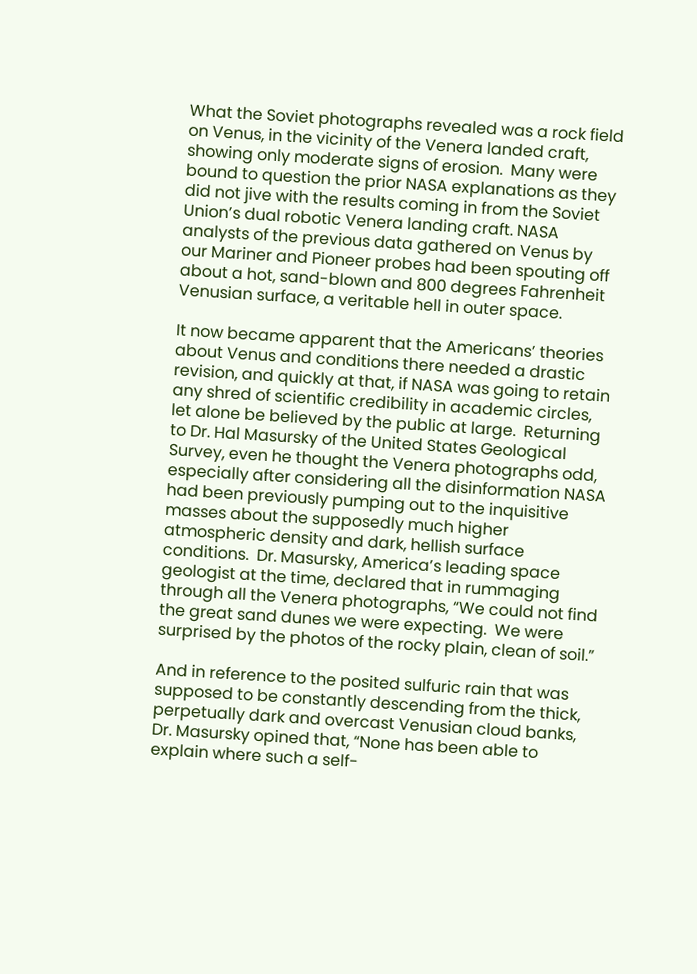What the Soviet photographs revealed was a rock field on Venus, in the vicinity of the Venera landed craft, showing only moderate signs of erosion.  Many were bound to question the prior NASA explanations as they did not jive with the results coming in from the Soviet Union’s dual robotic Venera landing craft. NASA analysts of the previous data gathered on Venus by our Mariner and Pioneer probes had been spouting off about a hot, sand-blown and 800 degrees Fahrenheit Venusian surface, a veritable hell in outer space.

It now became apparent that the Americans’ theories about Venus and conditions there needed a drastic revision, and quickly at that, if NASA was going to retain any shred of scientific credibility in academic circles, let alone be believed by the public at large.  Returning to Dr. Hal Masursky of the United States Geological Survey, even he thought the Venera photographs odd, especially after considering all the disinformation NASA had been previously pumping out to the inquisitive masses about the supposedly much higher atmospheric density and dark, hellish surface conditions.  Dr. Masursky, America’s leading space geologist at the time, declared that in rummaging through all the Venera photographs, “We could not find the great sand dunes we were expecting.  We were surprised by the photos of the rocky plain, clean of soil.”

And in reference to the posited sulfuric rain that was supposed to be constantly descending from the thick, perpetually dark and overcast Venusian cloud banks, Dr. Masursky opined that, “None has been able to explain where such a self-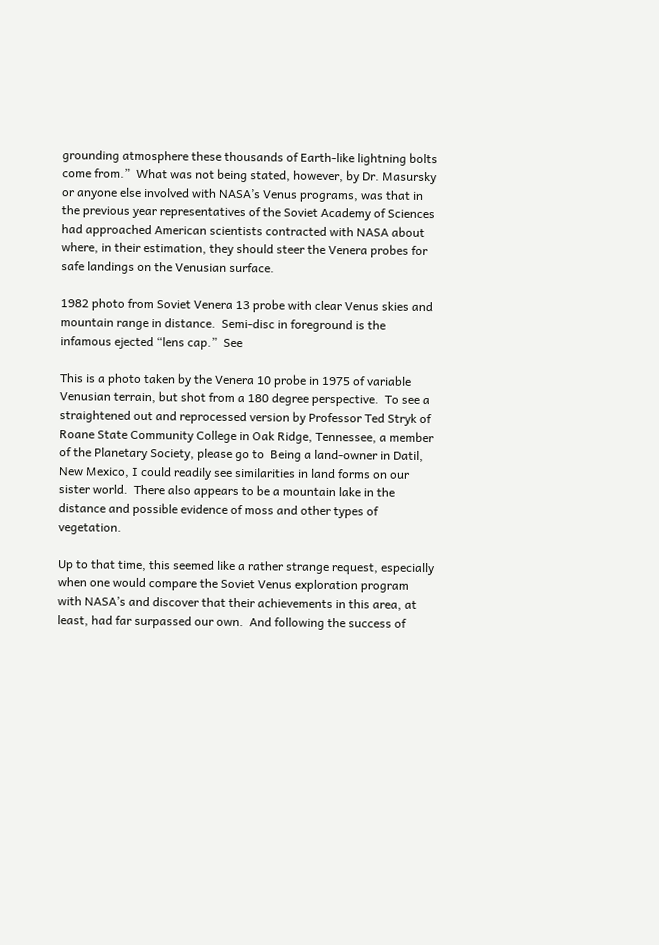grounding atmosphere these thousands of Earth-like lightning bolts come from.”  What was not being stated, however, by Dr. Masursky or anyone else involved with NASA’s Venus programs, was that in the previous year representatives of the Soviet Academy of Sciences had approached American scientists contracted with NASA about where, in their estimation, they should steer the Venera probes for safe landings on the Venusian surface.

1982 photo from Soviet Venera 13 probe with clear Venus skies and mountain range in distance.  Semi-disc in foreground is the infamous ejected “lens cap.”  See

This is a photo taken by the Venera 10 probe in 1975 of variable Venusian terrain, but shot from a 180 degree perspective.  To see a  straightened out and reprocessed version by Professor Ted Stryk of Roane State Community College in Oak Ridge, Tennessee, a member of the Planetary Society, please go to  Being a land-owner in Datil, New Mexico, I could readily see similarities in land forms on our sister world.  There also appears to be a mountain lake in the distance and possible evidence of moss and other types of vegetation.

Up to that time, this seemed like a rather strange request, especially when one would compare the Soviet Venus exploration program with NASA’s and discover that their achievements in this area, at least, had far surpassed our own.  And following the success of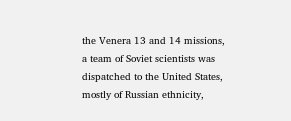the Venera 13 and 14 missions, a team of Soviet scientists was dispatched to the United States, mostly of Russian ethnicity,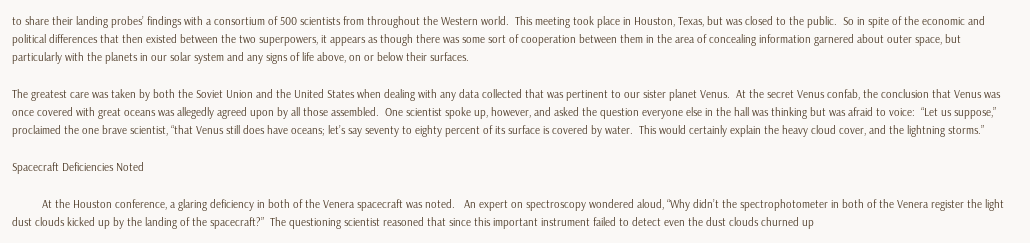to share their landing probes’ findings with a consortium of 500 scientists from throughout the Western world.  This meeting took place in Houston, Texas, but was closed to the public.  So in spite of the economic and political differences that then existed between the two superpowers, it appears as though there was some sort of cooperation between them in the area of concealing information garnered about outer space, but particularly with the planets in our solar system and any signs of life above, on or below their surfaces.

The greatest care was taken by both the Soviet Union and the United States when dealing with any data collected that was pertinent to our sister planet Venus.  At the secret Venus confab, the conclusion that Venus was once covered with great oceans was allegedly agreed upon by all those assembled.  One scientist spoke up, however, and asked the question everyone else in the hall was thinking but was afraid to voice:  “Let us suppose,” proclaimed the one brave scientist, “that Venus still does have oceans; let’s say seventy to eighty percent of its surface is covered by water.  This would certainly explain the heavy cloud cover, and the lightning storms.”

Spacecraft Deficiencies Noted

          At the Houston conference, a glaring deficiency in both of the Venera spacecraft was noted.   An expert on spectroscopy wondered aloud, “Why didn’t the spectrophotometer in both of the Venera register the light dust clouds kicked up by the landing of the spacecraft?”  The questioning scientist reasoned that since this important instrument failed to detect even the dust clouds churned up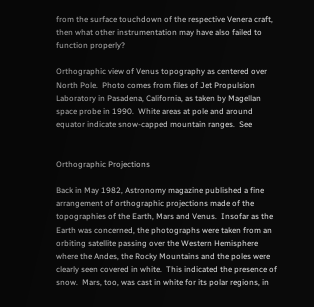from the surface touchdown of the respective Venera craft, then what other instrumentation may have also failed to function properly?

Orthographic view of Venus topography as centered over North Pole.  Photo comes from files of Jet Propulsion Laboratory in Pasadena, California, as taken by Magellan space probe in 1990.  White areas at pole and around equator indicate snow-capped mountain ranges.  See


Orthographic Projections

Back in May 1982, Astronomy magazine published a fine arrangement of orthographic projections made of the topographies of the Earth, Mars and Venus.  Insofar as the Earth was concerned, the photographs were taken from an orbiting satellite passing over the Western Hemisphere where the Andes, the Rocky Mountains and the poles were clearly seen covered in white.  This indicated the presence of snow.  Mars, too, was cast in white for its polar regions, in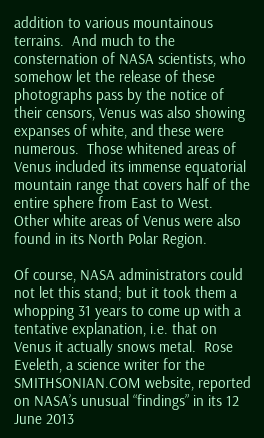addition to various mountainous terrains.  And much to the consternation of NASA scientists, who somehow let the release of these photographs pass by the notice of their censors, Venus was also showing expanses of white, and these were numerous.  Those whitened areas of Venus included its immense equatorial mountain range that covers half of the entire sphere from East to West.  Other white areas of Venus were also found in its North Polar Region.

Of course, NASA administrators could not let this stand; but it took them a whopping 31 years to come up with a tentative explanation, i.e. that on Venus it actually snows metal.  Rose Eveleth, a science writer for the SMITHSONIAN.COM website, reported on NASA’s unusual “findings” in its 12 June 2013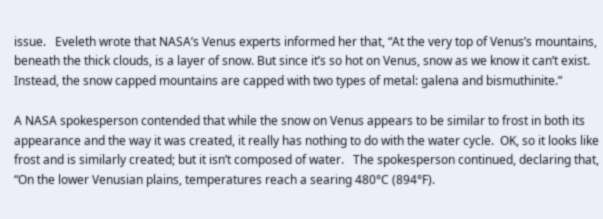issue.   Eveleth wrote that NASA’s Venus experts informed her that, “At the very top of Venus’s mountains, beneath the thick clouds, is a layer of snow. But since it’s so hot on Venus, snow as we know it can’t exist.  Instead, the snow capped mountains are capped with two types of metal: galena and bismuthinite.”

A NASA spokesperson contended that while the snow on Venus appears to be similar to frost in both its appearance and the way it was created, it really has nothing to do with the water cycle.  OK, so it looks like frost and is similarly created; but it isn’t composed of water.   The spokesperson continued, declaring that, “On the lower Venusian plains, temperatures reach a searing 480°C (894°F).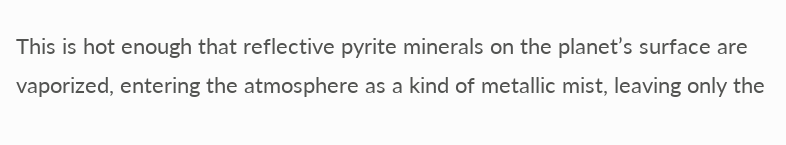This is hot enough that reflective pyrite minerals on the planet’s surface are vaporized, entering the atmosphere as a kind of metallic mist, leaving only the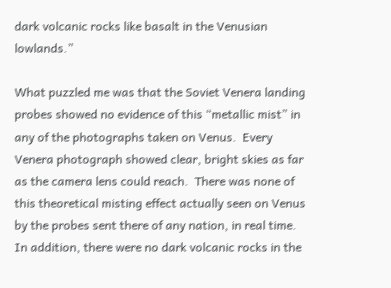dark volcanic rocks like basalt in the Venusian lowlands.”

What puzzled me was that the Soviet Venera landing probes showed no evidence of this “metallic mist” in any of the photographs taken on Venus.  Every Venera photograph showed clear, bright skies as far as the camera lens could reach.  There was none of this theoretical misting effect actually seen on Venus by the probes sent there of any nation, in real time.  In addition, there were no dark volcanic rocks in the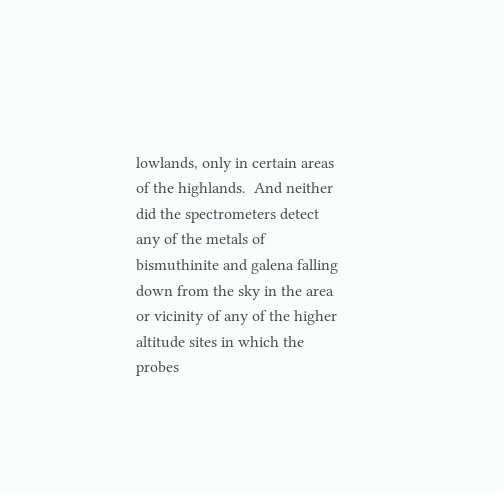lowlands, only in certain areas of the highlands.  And neither did the spectrometers detect any of the metals of bismuthinite and galena falling down from the sky in the area or vicinity of any of the higher altitude sites in which the probes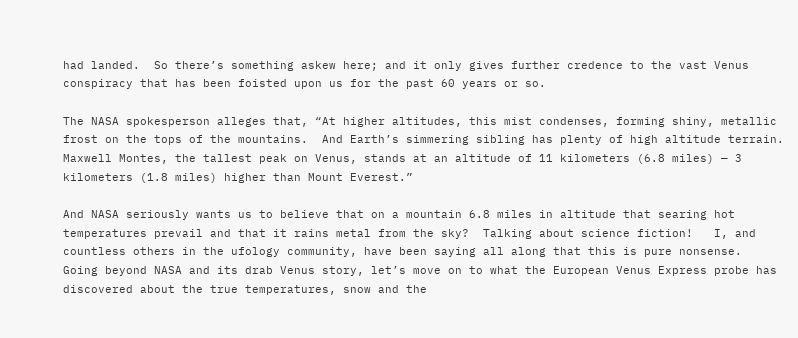had landed.  So there’s something askew here; and it only gives further credence to the vast Venus conspiracy that has been foisted upon us for the past 60 years or so.

The NASA spokesperson alleges that, “At higher altitudes, this mist condenses, forming shiny, metallic frost on the tops of the mountains.  And Earth’s simmering sibling has plenty of high altitude terrain.  Maxwell Montes, the tallest peak on Venus, stands at an altitude of 11 kilometers (6.8 miles) — 3 kilometers (1.8 miles) higher than Mount Everest.”

And NASA seriously wants us to believe that on a mountain 6.8 miles in altitude that searing hot temperatures prevail and that it rains metal from the sky?  Talking about science fiction!   I, and countless others in the ufology community, have been saying all along that this is pure nonsense.  Going beyond NASA and its drab Venus story, let’s move on to what the European Venus Express probe has discovered about the true temperatures, snow and the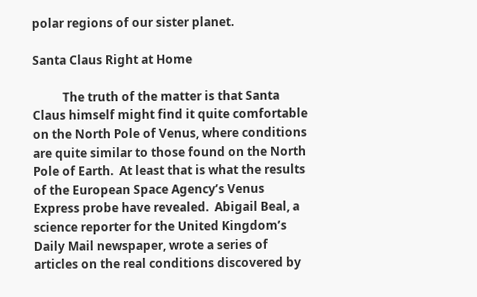polar regions of our sister planet.

Santa Claus Right at Home

          The truth of the matter is that Santa Claus himself might find it quite comfortable on the North Pole of Venus, where conditions are quite similar to those found on the North Pole of Earth.  At least that is what the results of the European Space Agency’s Venus Express probe have revealed.  Abigail Beal, a science reporter for the United Kingdom’s Daily Mail newspaper, wrote a series of articles on the real conditions discovered by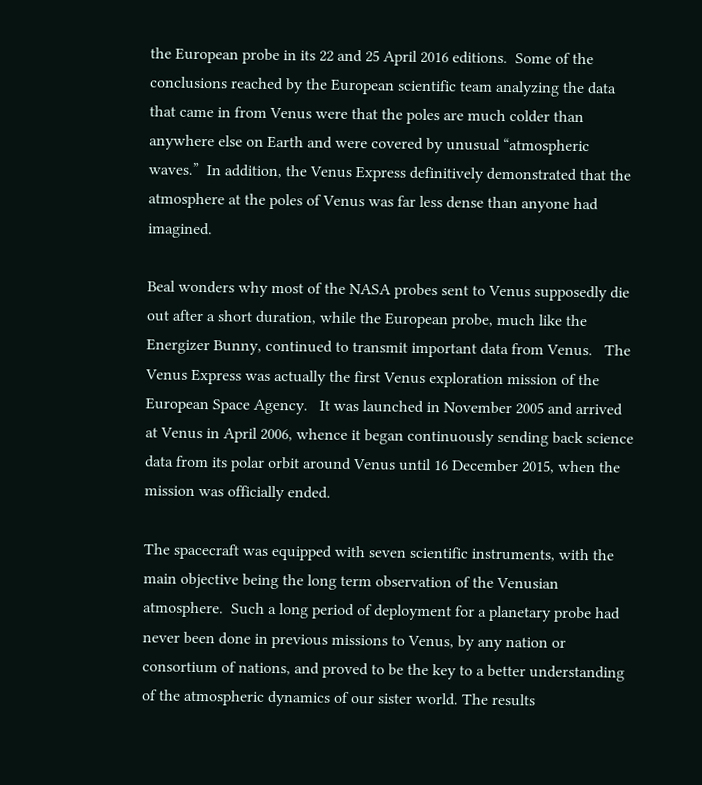the European probe in its 22 and 25 April 2016 editions.  Some of the conclusions reached by the European scientific team analyzing the data that came in from Venus were that the poles are much colder than anywhere else on Earth and were covered by unusual “atmospheric waves.”  In addition, the Venus Express definitively demonstrated that the atmosphere at the poles of Venus was far less dense than anyone had imagined.

Beal wonders why most of the NASA probes sent to Venus supposedly die out after a short duration, while the European probe, much like the Energizer Bunny, continued to transmit important data from Venus.   The Venus Express was actually the first Venus exploration mission of the European Space Agency.   It was launched in November 2005 and arrived at Venus in April 2006, whence it began continuously sending back science data from its polar orbit around Venus until 16 December 2015, when the mission was officially ended.

The spacecraft was equipped with seven scientific instruments, with the main objective being the long term observation of the Venusian atmosphere.  Such a long period of deployment for a planetary probe had never been done in previous missions to Venus, by any nation or consortium of nations, and proved to be the key to a better understanding of the atmospheric dynamics of our sister world. The results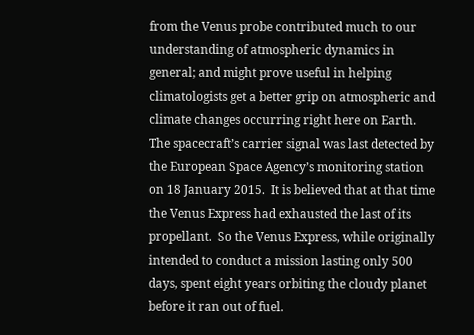from the Venus probe contributed much to our understanding of atmospheric dynamics in general; and might prove useful in helping climatologists get a better grip on atmospheric and climate changes occurring right here on Earth.  The spacecraft’s carrier signal was last detected by the European Space Agency’s monitoring station on 18 January 2015.  It is believed that at that time the Venus Express had exhausted the last of its propellant.  So the Venus Express, while originally intended to conduct a mission lasting only 500 days, spent eight years orbiting the cloudy planet before it ran out of fuel.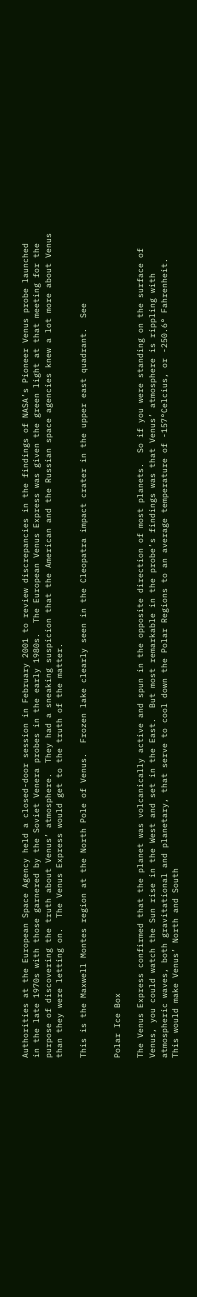Authorities at the European Space Agency held a closed-door session in February 2001 to review discrepancies in the findings of NASA’s Pioneer Venus probe launched in the late 1970s with those garnered by the Soviet Venera probes in the early 1980s.  The European Venus Express was given the green light at that meeting for the purpose of discovering the truth about Venus’ atmosphere.  They had a sneaking suspicion that the American and the Russian space agencies knew a lot more about Venus than they were letting on.  The Venus Express would get to the truth of the matter.

This is the Maxwell Montes region at the North Pole of Venus.  Frozen lake clearly seen in the Cleopatra impact crater in the upper east quadrant.  See


Polar Ice Box

The Venus Express confirmed that the planet was volcanically active and spun in the opposite direction of most planets.  So if you were standing on the surface of Venus, you could watch the Sun rise in the West and set in the East.  But most remarkable in the probe’s findings was that Venus’ atmosphere is rippling with atmospheric waves, both gravitational and planetary, that serve to cool down the Polar Regions to an average temperature of -157°Celcius, or -250.6° Fahrenheit.  This would make Venus’ North and South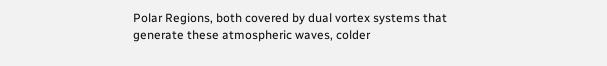Polar Regions, both covered by dual vortex systems that generate these atmospheric waves, colder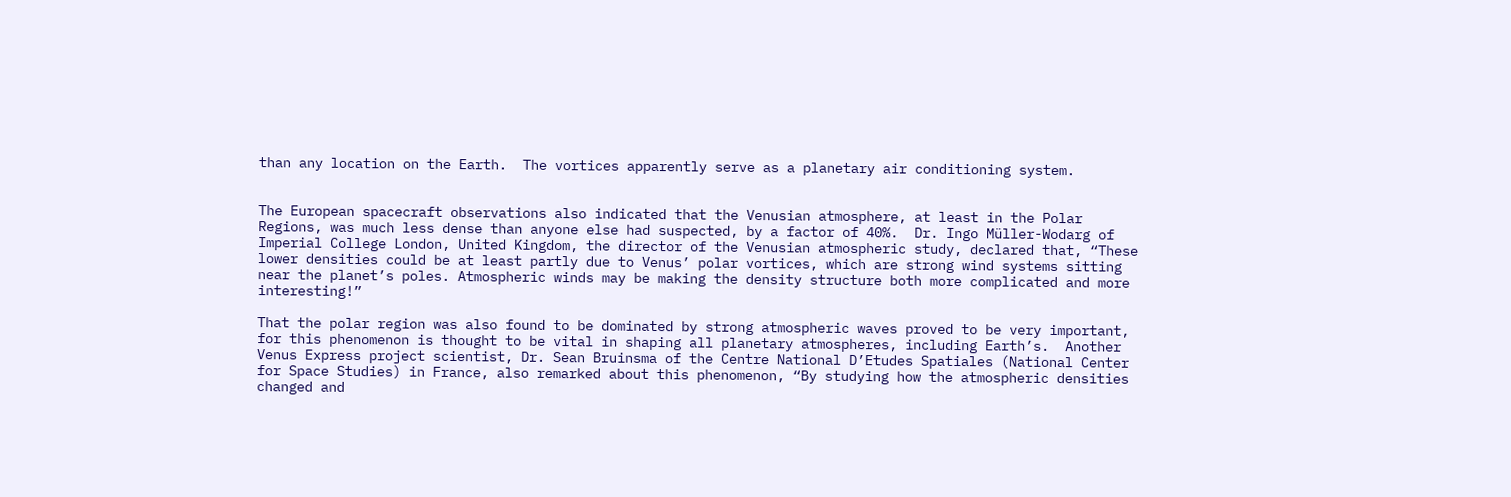than any location on the Earth.  The vortices apparently serve as a planetary air conditioning system.


The European spacecraft observations also indicated that the Venusian atmosphere, at least in the Polar Regions, was much less dense than anyone else had suspected, by a factor of 40%.  Dr. Ingo Müller-Wodarg of Imperial College London, United Kingdom, the director of the Venusian atmospheric study, declared that, “These lower densities could be at least partly due to Venus’ polar vortices, which are strong wind systems sitting near the planet’s poles. Atmospheric winds may be making the density structure both more complicated and more interesting!”

That the polar region was also found to be dominated by strong atmospheric waves proved to be very important, for this phenomenon is thought to be vital in shaping all planetary atmospheres, including Earth’s.  Another Venus Express project scientist, Dr. Sean Bruinsma of the Centre National D’Etudes Spatiales (National Center for Space Studies) in France, also remarked about this phenomenon, “By studying how the atmospheric densities changed and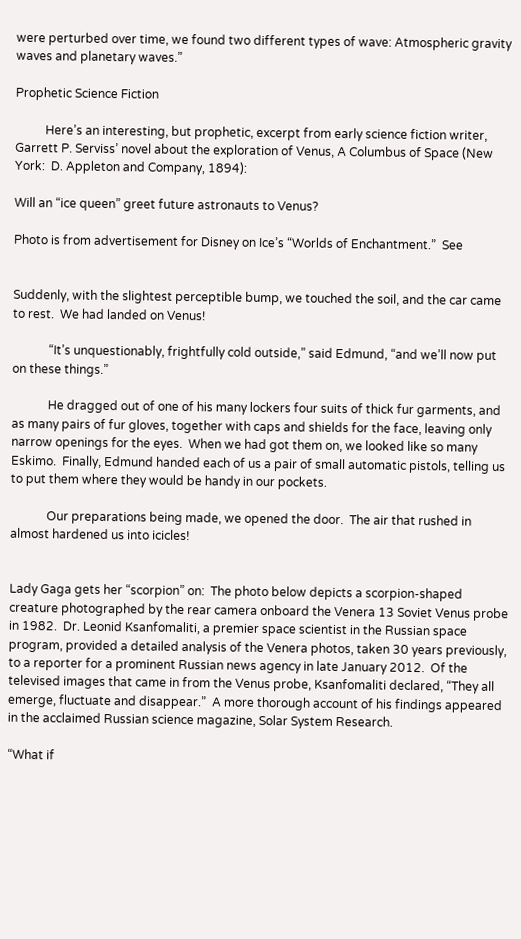were perturbed over time, we found two different types of wave: Atmospheric gravity waves and planetary waves.”

Prophetic Science Fiction

          Here’s an interesting, but prophetic, excerpt from early science fiction writer, Garrett P. Serviss’ novel about the exploration of Venus, A Columbus of Space (New York:  D. Appleton and Company, 1894):

Will an “ice queen” greet future astronauts to Venus?

Photo is from advertisement for Disney on Ice’s “Worlds of Enchantment.”  See


Suddenly, with the slightest perceptible bump, we touched the soil, and the car came to rest.  We had landed on Venus!

            “It’s unquestionably, frightfully cold outside,” said Edmund, “and we’ll now put on these things.”

            He dragged out of one of his many lockers four suits of thick fur garments, and as many pairs of fur gloves, together with caps and shields for the face, leaving only narrow openings for the eyes.  When we had got them on, we looked like so many Eskimo.  Finally, Edmund handed each of us a pair of small automatic pistols, telling us to put them where they would be handy in our pockets.

            Our preparations being made, we opened the door.  The air that rushed in almost hardened us into icicles!


Lady Gaga gets her “scorpion” on:  The photo below depicts a scorpion-shaped creature photographed by the rear camera onboard the Venera 13 Soviet Venus probe in 1982.  Dr. Leonid Ksanfomaliti, a premier space scientist in the Russian space program, provided a detailed analysis of the Venera photos, taken 30 years previously, to a reporter for a prominent Russian news agency in late January 2012.  Of the televised images that came in from the Venus probe, Ksanfomaliti declared, “They all emerge, fluctuate and disappear.”  A more thorough account of his findings appeared in the acclaimed Russian science magazine, Solar System Research.

“What if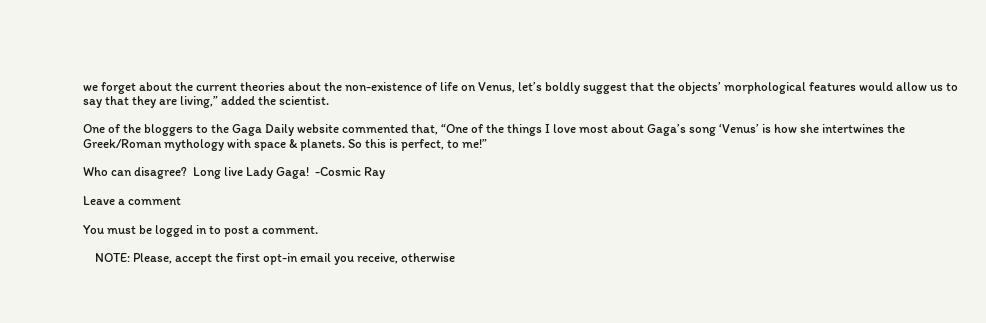we forget about the current theories about the non-existence of life on Venus, let’s boldly suggest that the objects’ morphological features would allow us to say that they are living,” added the scientist.

One of the bloggers to the Gaga Daily website commented that, “One of the things I love most about Gaga’s song ‘Venus’ is how she intertwines the Greek/Roman mythology with space & planets. So this is perfect, to me!”

Who can disagree?  Long live Lady Gaga!  -Cosmic Ray

Leave a comment

You must be logged in to post a comment.

    NOTE: Please, accept the first opt-in email you receive, otherwise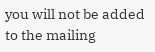you will not be added to the mailing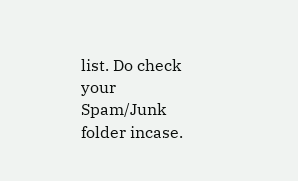list. Do check your Spam/Junk folder incase.